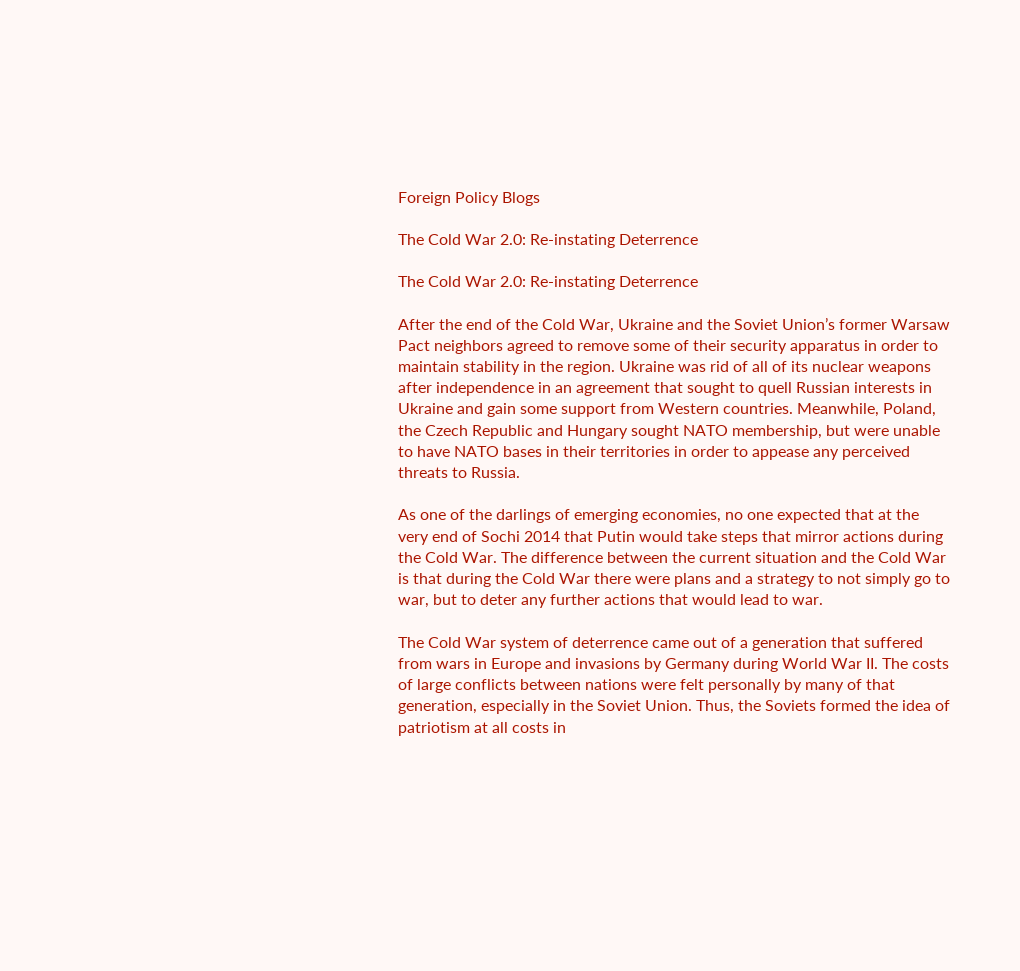Foreign Policy Blogs

The Cold War 2.0: Re-instating Deterrence

The Cold War 2.0: Re-instating Deterrence

After the end of the Cold War, Ukraine and the Soviet Union’s former Warsaw Pact neighbors agreed to remove some of their security apparatus in order to maintain stability in the region. Ukraine was rid of all of its nuclear weapons after independence in an agreement that sought to quell Russian interests in Ukraine and gain some support from Western countries. Meanwhile, Poland, the Czech Republic and Hungary sought NATO membership, but were unable to have NATO bases in their territories in order to appease any perceived threats to Russia.

As one of the darlings of emerging economies, no one expected that at the very end of Sochi 2014 that Putin would take steps that mirror actions during the Cold War. The difference between the current situation and the Cold War is that during the Cold War there were plans and a strategy to not simply go to war, but to deter any further actions that would lead to war.

The Cold War system of deterrence came out of a generation that suffered from wars in Europe and invasions by Germany during World War II. The costs of large conflicts between nations were felt personally by many of that generation, especially in the Soviet Union. Thus, the Soviets formed the idea of patriotism at all costs in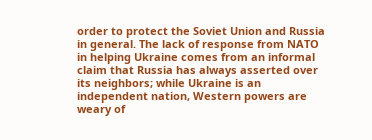order to protect the Soviet Union and Russia in general. The lack of response from NATO in helping Ukraine comes from an informal claim that Russia has always asserted over its neighbors; while Ukraine is an independent nation, Western powers are weary of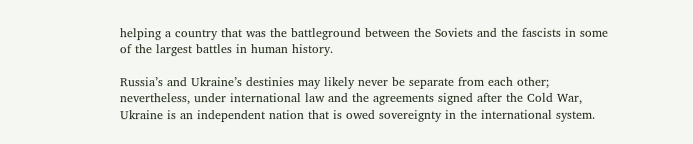helping a country that was the battleground between the Soviets and the fascists in some of the largest battles in human history.

Russia’s and Ukraine’s destinies may likely never be separate from each other; nevertheless, under international law and the agreements signed after the Cold War, Ukraine is an independent nation that is owed sovereignty in the international system.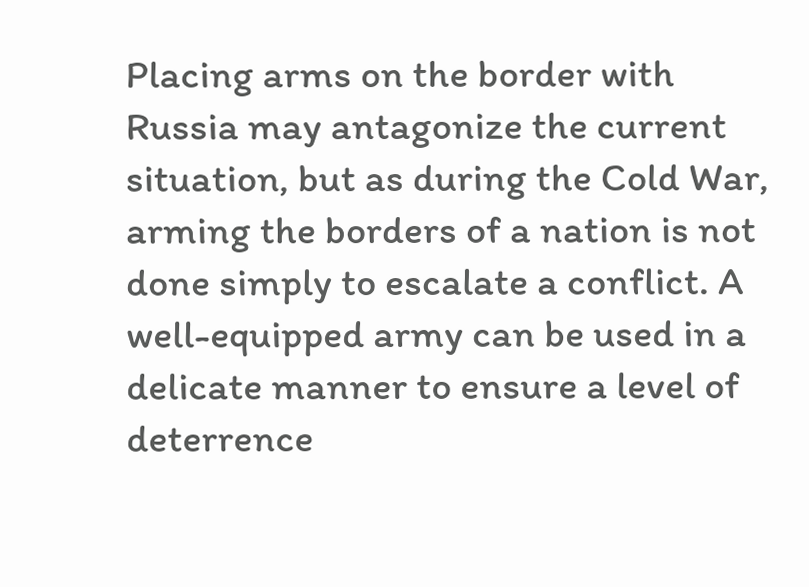Placing arms on the border with Russia may antagonize the current situation, but as during the Cold War, arming the borders of a nation is not done simply to escalate a conflict. A well-equipped army can be used in a delicate manner to ensure a level of deterrence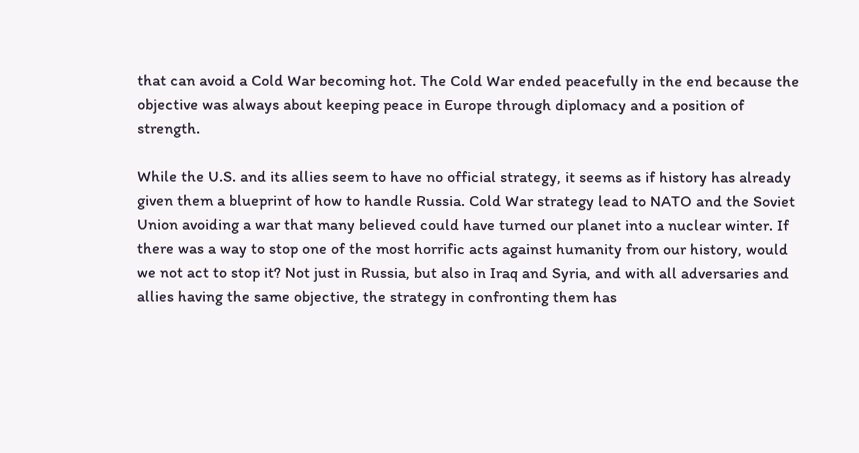that can avoid a Cold War becoming hot. The Cold War ended peacefully in the end because the objective was always about keeping peace in Europe through diplomacy and a position of strength.

While the U.S. and its allies seem to have no official strategy, it seems as if history has already given them a blueprint of how to handle Russia. Cold War strategy lead to NATO and the Soviet Union avoiding a war that many believed could have turned our planet into a nuclear winter. If there was a way to stop one of the most horrific acts against humanity from our history, would we not act to stop it? Not just in Russia, but also in Iraq and Syria, and with all adversaries and allies having the same objective, the strategy in confronting them has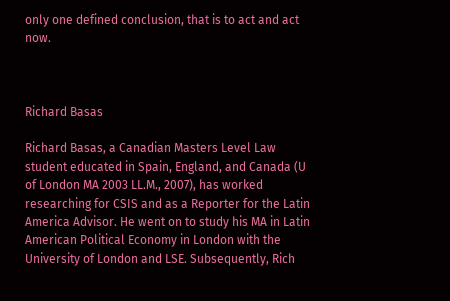only one defined conclusion, that is to act and act now.



Richard Basas

Richard Basas, a Canadian Masters Level Law student educated in Spain, England, and Canada (U of London MA 2003 LL.M., 2007), has worked researching for CSIS and as a Reporter for the Latin America Advisor. He went on to study his MA in Latin American Political Economy in London with the University of London and LSE. Subsequently, Rich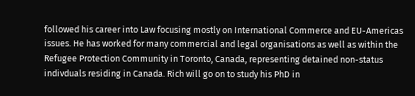followed his career into Law focusing mostly on International Commerce and EU-Americas issues. He has worked for many commercial and legal organisations as well as within the Refugee Protection Community in Toronto, Canada, representing detained non-status indivduals residing in Canada. Rich will go on to study his PhD in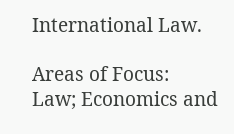International Law.

Areas of Focus:
Law; Economics and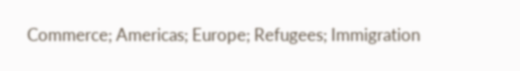Commerce; Americas; Europe; Refugees; Immigration